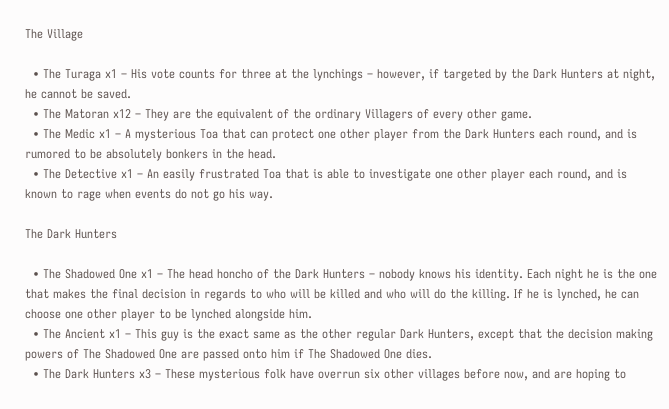The Village

  • The Turaga x1 – His vote counts for three at the lynchings – however, if targeted by the Dark Hunters at night, he cannot be saved.
  • The Matoran x12 – They are the equivalent of the ordinary Villagers of every other game.
  • The Medic x1 – A mysterious Toa that can protect one other player from the Dark Hunters each round, and is rumored to be absolutely bonkers in the head.
  • The Detective x1 – An easily frustrated Toa that is able to investigate one other player each round, and is known to rage when events do not go his way.

The Dark Hunters

  • The Shadowed One x1 – The head honcho of the Dark Hunters – nobody knows his identity. Each night he is the one that makes the final decision in regards to who will be killed and who will do the killing. If he is lynched, he can choose one other player to be lynched alongside him.
  • The Ancient x1 – This guy is the exact same as the other regular Dark Hunters, except that the decision making powers of The Shadowed One are passed onto him if The Shadowed One dies.
  • The Dark Hunters x3 – These mysterious folk have overrun six other villages before now, and are hoping to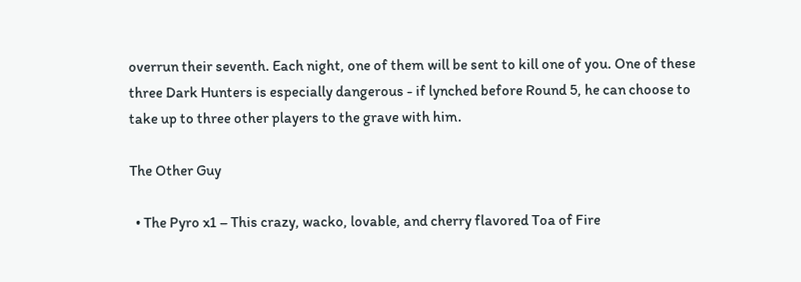overrun their seventh. Each night, one of them will be sent to kill one of you. One of these three Dark Hunters is especially dangerous - if lynched before Round 5, he can choose to take up to three other players to the grave with him.

The Other Guy

  • The Pyro x1 – This crazy, wacko, lovable, and cherry flavored Toa of Fire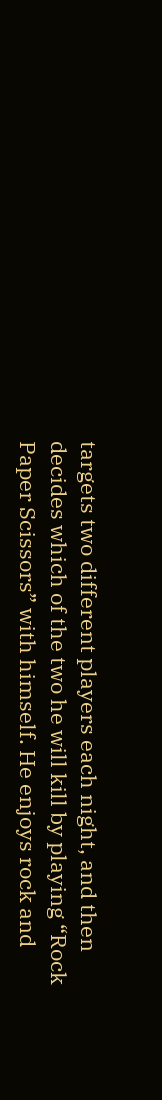targets two different players each night, and then decides which of the two he will kill by playing “Rock Paper Scissors” with himself. He enjoys rock and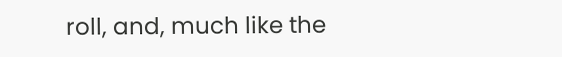roll, and, much like the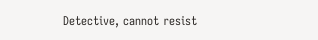Detective, cannot resist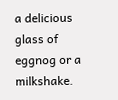a delicious glass of eggnog or a milkshake.